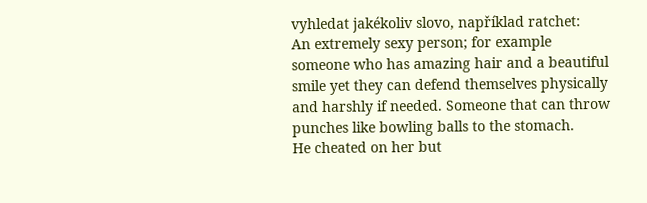vyhledat jakékoliv slovo, například ratchet:
An extremely sexy person; for example someone who has amazing hair and a beautiful smile yet they can defend themselves physically and harshly if needed. Someone that can throw punches like bowling balls to the stomach.
He cheated on her but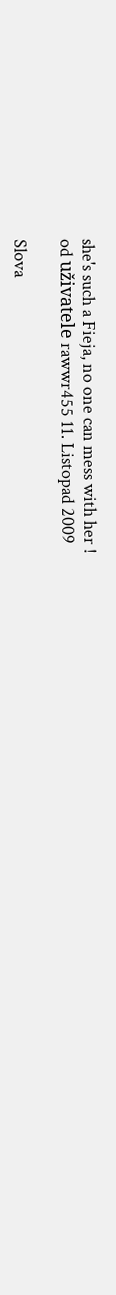she's such a Fieja, no one can mess with her !
od uživatele rawwr455 11. Listopad 2009

Slova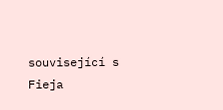související s Fieja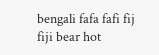bengali fafa fafi fij fiji bear hot